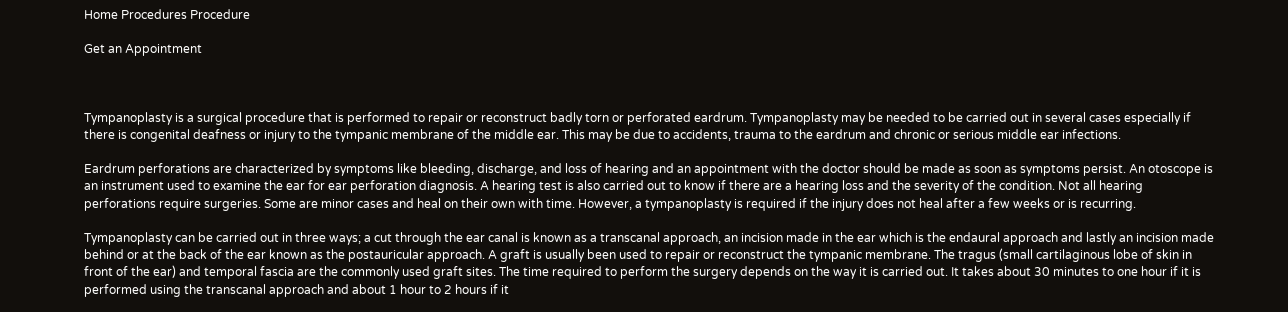Home Procedures Procedure

Get an Appointment



Tympanoplasty is a surgical procedure that is performed to repair or reconstruct badly torn or perforated eardrum. Tympanoplasty may be needed to be carried out in several cases especially if there is congenital deafness or injury to the tympanic membrane of the middle ear. This may be due to accidents, trauma to the eardrum and chronic or serious middle ear infections.

Eardrum perforations are characterized by symptoms like bleeding, discharge, and loss of hearing and an appointment with the doctor should be made as soon as symptoms persist. An otoscope is an instrument used to examine the ear for ear perforation diagnosis. A hearing test is also carried out to know if there are a hearing loss and the severity of the condition. Not all hearing perforations require surgeries. Some are minor cases and heal on their own with time. However, a tympanoplasty is required if the injury does not heal after a few weeks or is recurring.

Tympanoplasty can be carried out in three ways; a cut through the ear canal is known as a transcanal approach, an incision made in the ear which is the endaural approach and lastly an incision made behind or at the back of the ear known as the postauricular approach. A graft is usually been used to repair or reconstruct the tympanic membrane. The tragus (small cartilaginous lobe of skin in front of the ear) and temporal fascia are the commonly used graft sites. The time required to perform the surgery depends on the way it is carried out. It takes about 30 minutes to one hour if it is performed using the transcanal approach and about 1 hour to 2 hours if it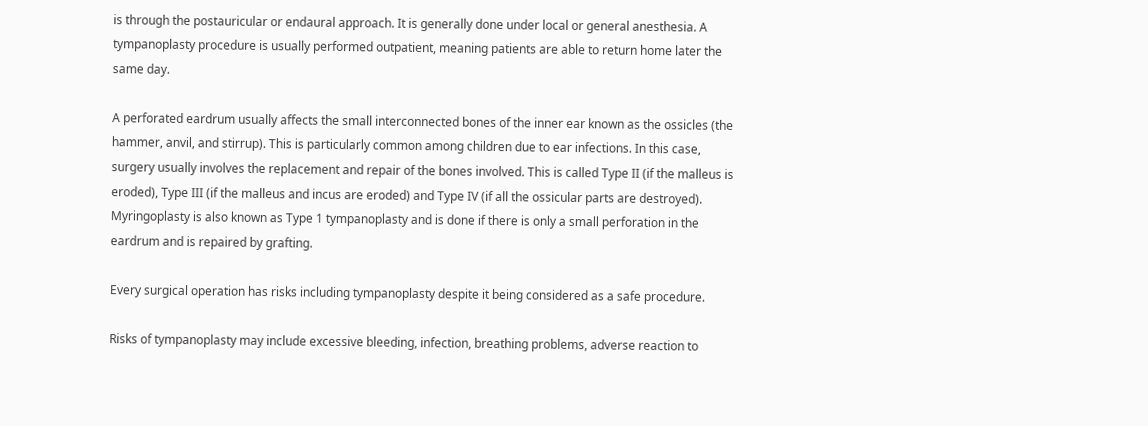is through the postauricular or endaural approach. It is generally done under local or general anesthesia. A tympanoplasty procedure is usually performed outpatient, meaning patients are able to return home later the same day.

A perforated eardrum usually affects the small interconnected bones of the inner ear known as the ossicles (the hammer, anvil, and stirrup). This is particularly common among children due to ear infections. In this case, surgery usually involves the replacement and repair of the bones involved. This is called Type II (if the malleus is eroded), Type III (if the malleus and incus are eroded) and Type IV (if all the ossicular parts are destroyed). Myringoplasty is also known as Type 1 tympanoplasty and is done if there is only a small perforation in the eardrum and is repaired by grafting.

Every surgical operation has risks including tympanoplasty despite it being considered as a safe procedure.

Risks of tympanoplasty may include excessive bleeding, infection, breathing problems, adverse reaction to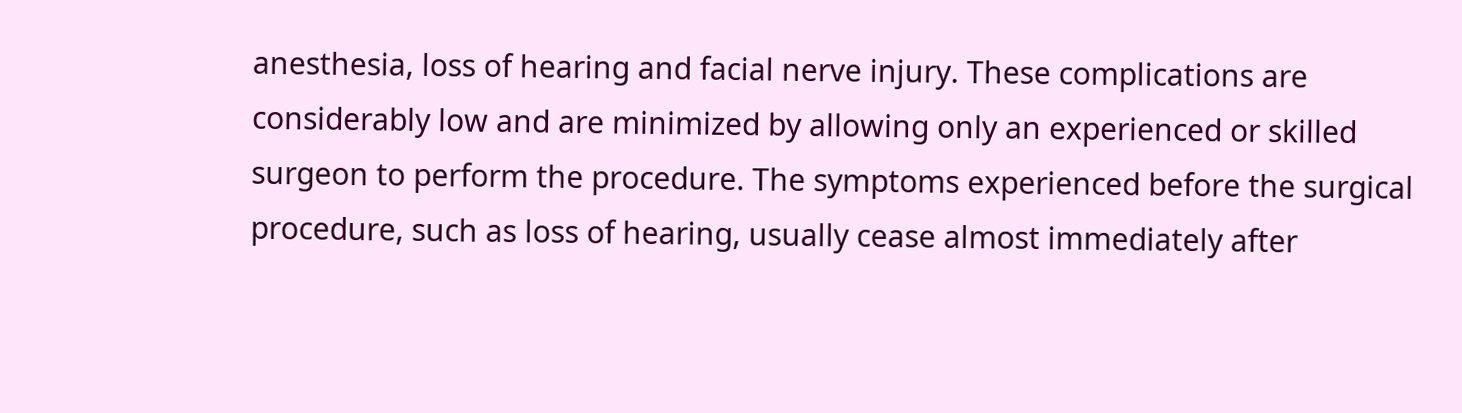anesthesia, loss of hearing and facial nerve injury. These complications are considerably low and are minimized by allowing only an experienced or skilled surgeon to perform the procedure. The symptoms experienced before the surgical procedure, such as loss of hearing, usually cease almost immediately after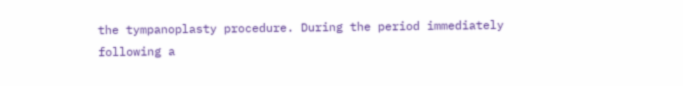the tympanoplasty procedure. During the period immediately following a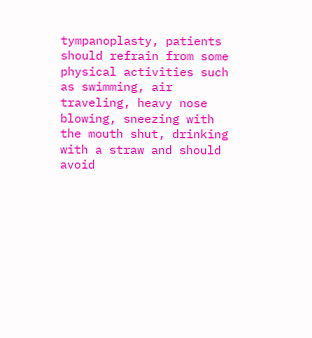tympanoplasty, patients should refrain from some physical activities such as swimming, air traveling, heavy nose blowing, sneezing with the mouth shut, drinking with a straw and should avoid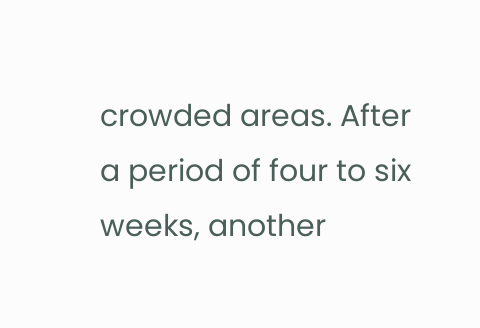crowded areas. After a period of four to six weeks, another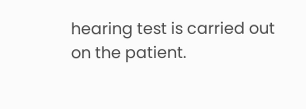hearing test is carried out on the patient.